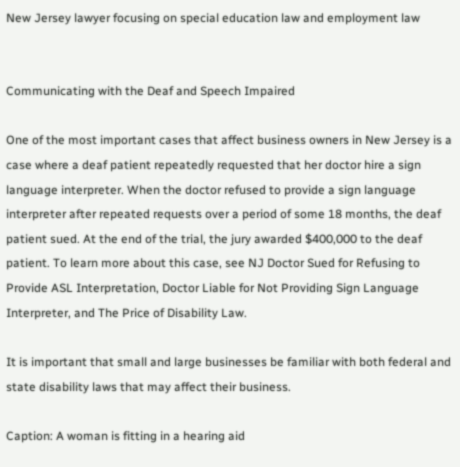New Jersey lawyer focusing on special education law and employment law


Communicating with the Deaf and Speech Impaired

One of the most important cases that affect business owners in New Jersey is a case where a deaf patient repeatedly requested that her doctor hire a sign language interpreter. When the doctor refused to provide a sign language interpreter after repeated requests over a period of some 18 months, the deaf patient sued. At the end of the trial, the jury awarded $400,000 to the deaf patient. To learn more about this case, see NJ Doctor Sued for Refusing to Provide ASL Interpretation, Doctor Liable for Not Providing Sign Language Interpreter, and The Price of Disability Law.

It is important that small and large businesses be familiar with both federal and state disability laws that may affect their business.

Caption: A woman is fitting in a hearing aid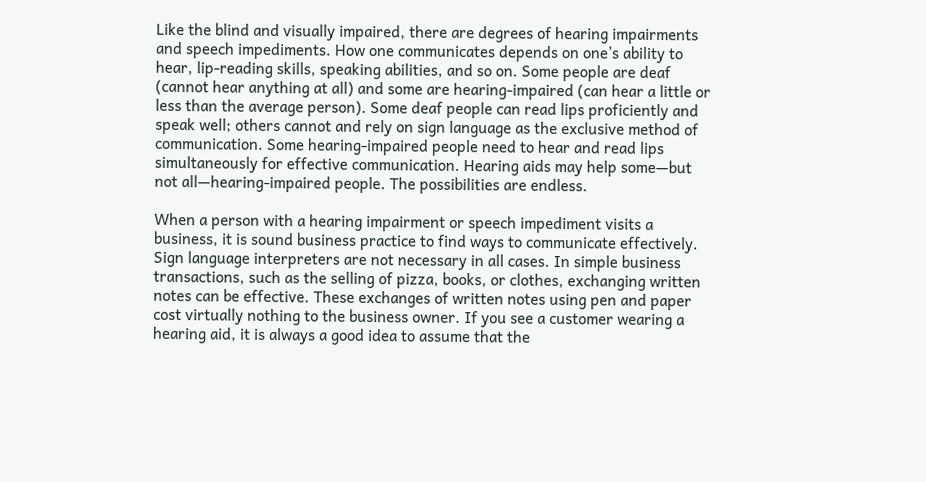Like the blind and visually impaired, there are degrees of hearing impairments and speech impediments. How one communicates depends on one’s ability to hear, lip-reading skills, speaking abilities, and so on. Some people are deaf (cannot hear anything at all) and some are hearing-impaired (can hear a little or less than the average person). Some deaf people can read lips proficiently and speak well; others cannot and rely on sign language as the exclusive method of communication. Some hearing-impaired people need to hear and read lips simultaneously for effective communication. Hearing aids may help some—but not all—hearing-impaired people. The possibilities are endless.

When a person with a hearing impairment or speech impediment visits a business, it is sound business practice to find ways to communicate effectively. Sign language interpreters are not necessary in all cases. In simple business transactions, such as the selling of pizza, books, or clothes, exchanging written notes can be effective. These exchanges of written notes using pen and paper cost virtually nothing to the business owner. If you see a customer wearing a hearing aid, it is always a good idea to assume that the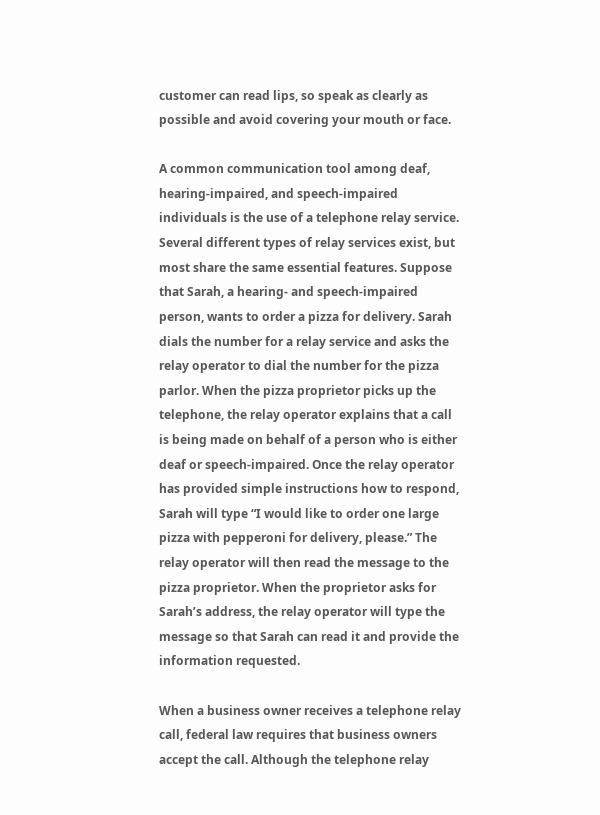customer can read lips, so speak as clearly as possible and avoid covering your mouth or face.

A common communication tool among deaf, hearing-impaired, and speech-impaired individuals is the use of a telephone relay service. Several different types of relay services exist, but most share the same essential features. Suppose that Sarah, a hearing- and speech-impaired person, wants to order a pizza for delivery. Sarah dials the number for a relay service and asks the relay operator to dial the number for the pizza parlor. When the pizza proprietor picks up the telephone, the relay operator explains that a call is being made on behalf of a person who is either deaf or speech-impaired. Once the relay operator has provided simple instructions how to respond, Sarah will type “I would like to order one large pizza with pepperoni for delivery, please.” The relay operator will then read the message to the pizza proprietor. When the proprietor asks for Sarah’s address, the relay operator will type the message so that Sarah can read it and provide the information requested.

When a business owner receives a telephone relay call, federal law requires that business owners accept the call. Although the telephone relay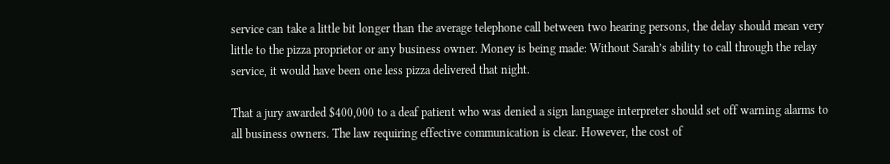service can take a little bit longer than the average telephone call between two hearing persons, the delay should mean very little to the pizza proprietor or any business owner. Money is being made: Without Sarah’s ability to call through the relay service, it would have been one less pizza delivered that night.

That a jury awarded $400,000 to a deaf patient who was denied a sign language interpreter should set off warning alarms to all business owners. The law requiring effective communication is clear. However, the cost of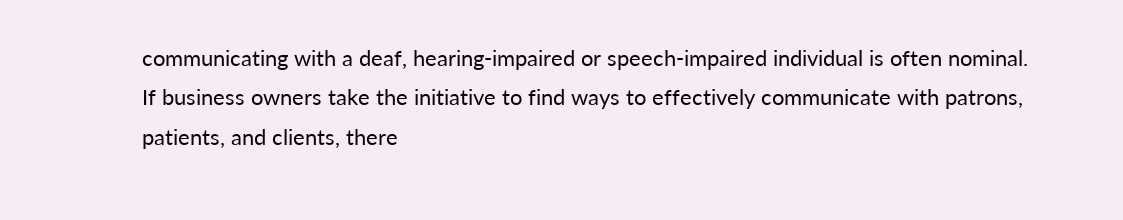communicating with a deaf, hearing-impaired or speech-impaired individual is often nominal. If business owners take the initiative to find ways to effectively communicate with patrons, patients, and clients, there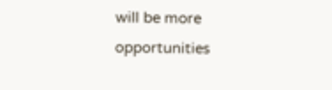will be more opportunities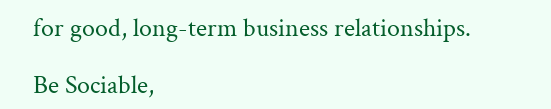for good, long-term business relationships.

Be Sociable,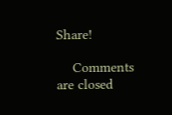Share!

    Comments are closed